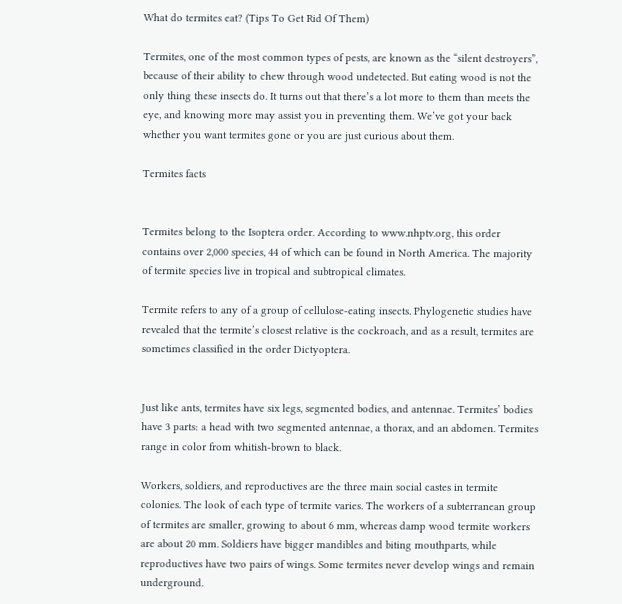What do termites eat? (Tips To Get Rid Of Them)

Termites, one of the most common types of pests, are known as the “silent destroyers”, because of their ability to chew through wood undetected. But eating wood is not the only thing these insects do. It turns out that there’s a lot more to them than meets the eye, and knowing more may assist you in preventing them. We’ve got your back whether you want termites gone or you are just curious about them.

Termites facts


Termites belong to the Isoptera order. According to www.nhptv.org, this order contains over 2,000 species, 44 of which can be found in North America. The majority of termite species live in tropical and subtropical climates.

Termite refers to any of a group of cellulose-eating insects. Phylogenetic studies have revealed that the termite’s closest relative is the cockroach, and as a result, termites are sometimes classified in the order Dictyoptera.


Just like ants, termites have six legs, segmented bodies, and antennae. Termites’ bodies have 3 parts: a head with two segmented antennae, a thorax, and an abdomen. Termites range in color from whitish-brown to black.

Workers, soldiers, and reproductives are the three main social castes in termite colonies. The look of each type of termite varies. The workers of a subterranean group of termites are smaller, growing to about 6 mm, whereas damp wood termite workers are about 20 mm. Soldiers have bigger mandibles and biting mouthparts, while reproductives have two pairs of wings. Some termites never develop wings and remain underground.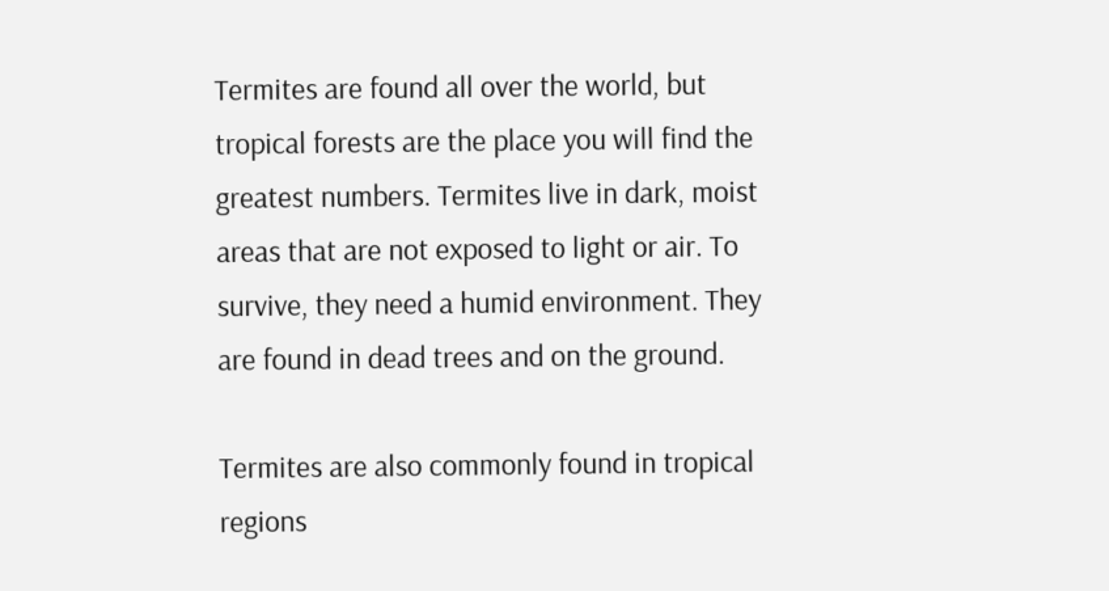Termites are found all over the world, but tropical forests are the place you will find the greatest numbers. Termites live in dark, moist areas that are not exposed to light or air. To survive, they need a humid environment. They are found in dead trees and on the ground.

Termites are also commonly found in tropical regions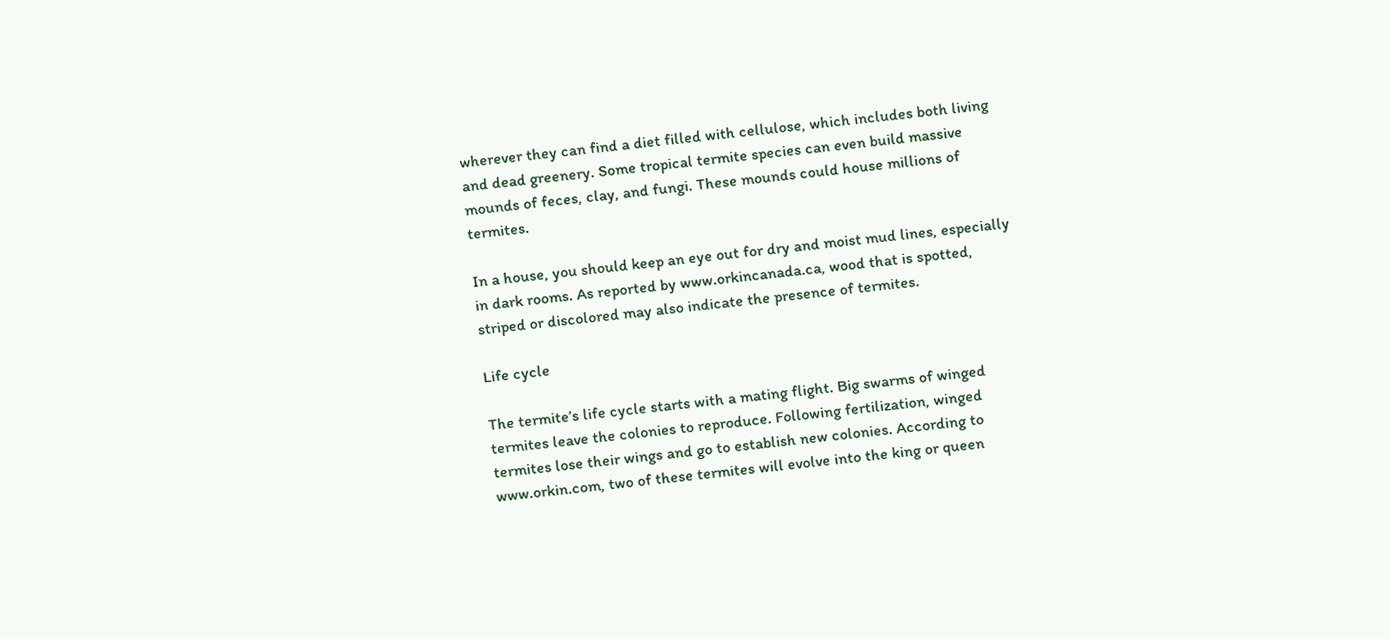wherever they can find a diet filled with cellulose, which includes both living and dead greenery. Some tropical termite species can even build massive mounds of feces, clay, and fungi. These mounds could house millions of termites.

In a house, you should keep an eye out for dry and moist mud lines, especially in dark rooms. As reported by www.orkincanada.ca, wood that is spotted, striped or discolored may also indicate the presence of termites.

Life cycle

The termite’s life cycle starts with a mating flight. Big swarms of winged termites leave the colonies to reproduce. Following fertilization, winged termites lose their wings and go to establish new colonies. According to www.orkin.com, two of these termites will evolve into the king or queen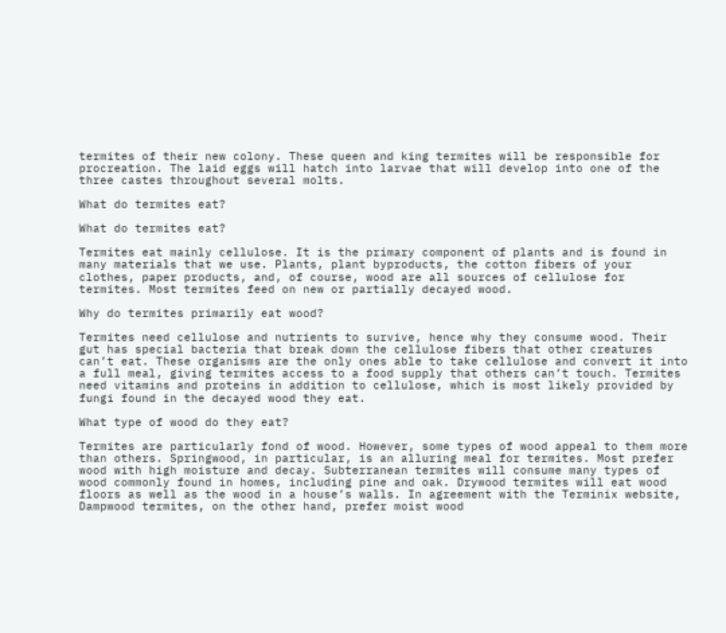termites of their new colony. These queen and king termites will be responsible for procreation. The laid eggs will hatch into larvae that will develop into one of the three castes throughout several molts.

What do termites eat?

What do termites eat?

Termites eat mainly cellulose. It is the primary component of plants and is found in many materials that we use. Plants, plant byproducts, the cotton fibers of your clothes, paper products, and, of course, wood are all sources of cellulose for termites. Most termites feed on new or partially decayed wood.

Why do termites primarily eat wood?

Termites need cellulose and nutrients to survive, hence why they consume wood. Their gut has special bacteria that break down the cellulose fibers that other creatures can’t eat. These organisms are the only ones able to take cellulose and convert it into a full meal, giving termites access to a food supply that others can’t touch. Termites need vitamins and proteins in addition to cellulose, which is most likely provided by fungi found in the decayed wood they eat.

What type of wood do they eat?

Termites are particularly fond of wood. However, some types of wood appeal to them more than others. Springwood, in particular, is an alluring meal for termites. Most prefer wood with high moisture and decay. Subterranean termites will consume many types of wood commonly found in homes, including pine and oak. Drywood termites will eat wood floors as well as the wood in a house’s walls. In agreement with the Terminix website, Dampwood termites, on the other hand, prefer moist wood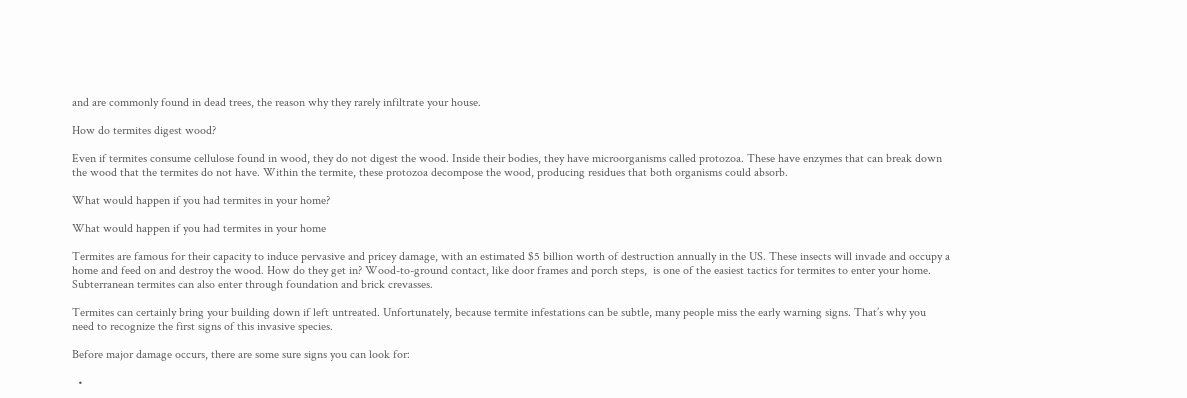and are commonly found in dead trees, the reason why they rarely infiltrate your house.

How do termites digest wood?

Even if termites consume cellulose found in wood, they do not digest the wood. Inside their bodies, they have microorganisms called protozoa. These have enzymes that can break down the wood that the termites do not have. Within the termite, these protozoa decompose the wood, producing residues that both organisms could absorb.

What would happen if you had termites in your home?

What would happen if you had termites in your home

Termites are famous for their capacity to induce pervasive and pricey damage, with an estimated $5 billion worth of destruction annually in the US. These insects will invade and occupy a home and feed on and destroy the wood. How do they get in? Wood-to-ground contact, like door frames and porch steps,  is one of the easiest tactics for termites to enter your home. Subterranean termites can also enter through foundation and brick crevasses.

Termites can certainly bring your building down if left untreated. Unfortunately, because termite infestations can be subtle, many people miss the early warning signs. That’s why you need to recognize the first signs of this invasive species.

Before major damage occurs, there are some sure signs you can look for:

  •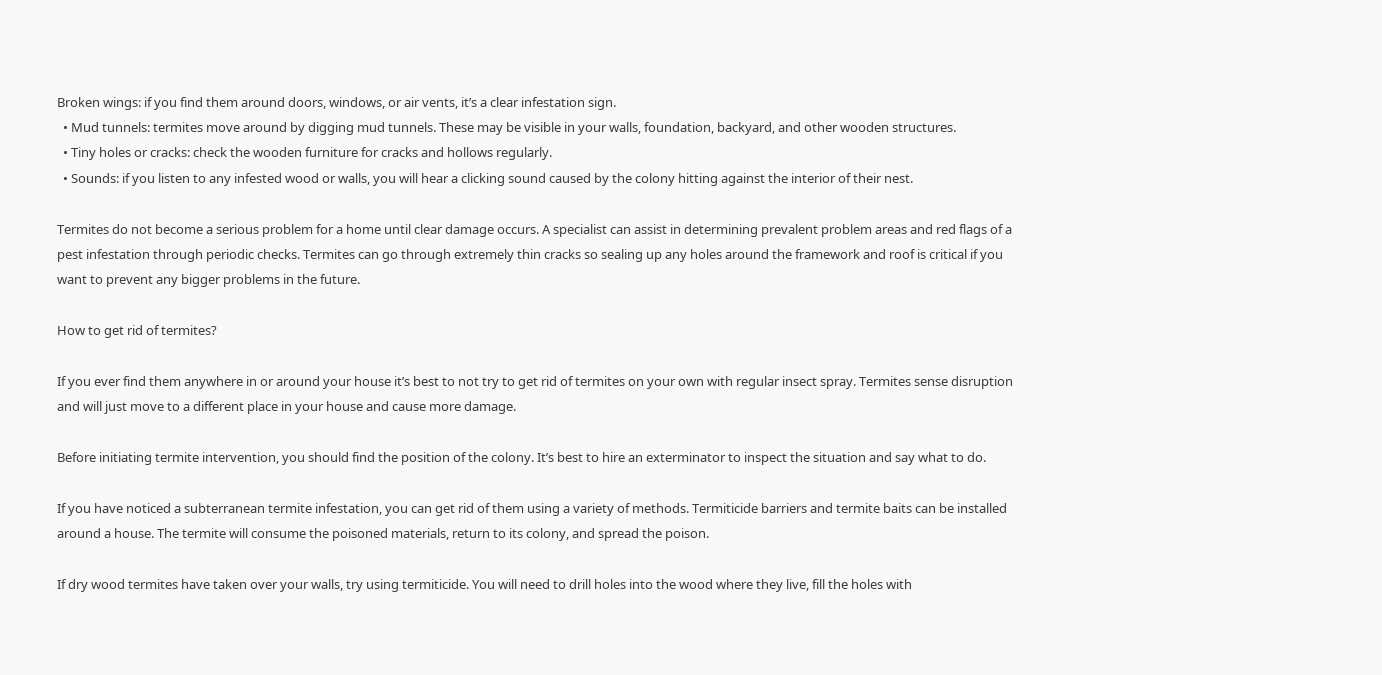Broken wings: if you find them around doors, windows, or air vents, it’s a clear infestation sign.
  • Mud tunnels: termites move around by digging mud tunnels. These may be visible in your walls, foundation, backyard, and other wooden structures.
  • Tiny holes or cracks: check the wooden furniture for cracks and hollows regularly.
  • Sounds: if you listen to any infested wood or walls, you will hear a clicking sound caused by the colony hitting against the interior of their nest.

Termites do not become a serious problem for a home until clear damage occurs. A specialist can assist in determining prevalent problem areas and red flags of a pest infestation through periodic checks. Termites can go through extremely thin cracks so sealing up any holes around the framework and roof is critical if you want to prevent any bigger problems in the future.

How to get rid of termites?

If you ever find them anywhere in or around your house it’s best to not try to get rid of termites on your own with regular insect spray. Termites sense disruption and will just move to a different place in your house and cause more damage.

Before initiating termite intervention, you should find the position of the colony. It’s best to hire an exterminator to inspect the situation and say what to do.

If you have noticed a subterranean termite infestation, you can get rid of them using a variety of methods. Termiticide barriers and termite baits can be installed around a house. The termite will consume the poisoned materials, return to its colony, and spread the poison.

If dry wood termites have taken over your walls, try using termiticide. You will need to drill holes into the wood where they live, fill the holes with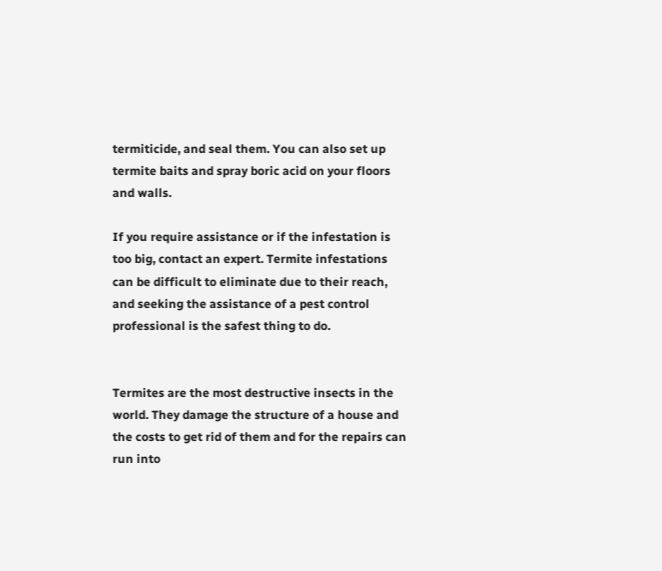termiticide, and seal them. You can also set up termite baits and spray boric acid on your floors and walls.

If you require assistance or if the infestation is too big, contact an expert. Termite infestations can be difficult to eliminate due to their reach, and seeking the assistance of a pest control professional is the safest thing to do.


Termites are the most destructive insects in the world. They damage the structure of a house and the costs to get rid of them and for the repairs can run into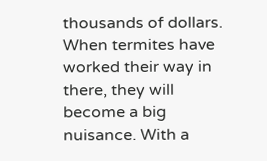thousands of dollars. When termites have worked their way in there, they will become a big nuisance. With a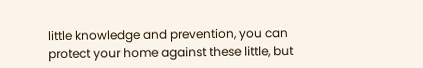little knowledge and prevention, you can protect your home against these little, but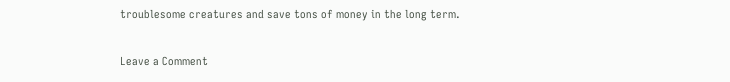troublesome creatures and save tons of money in the long term.

Leave a Comment